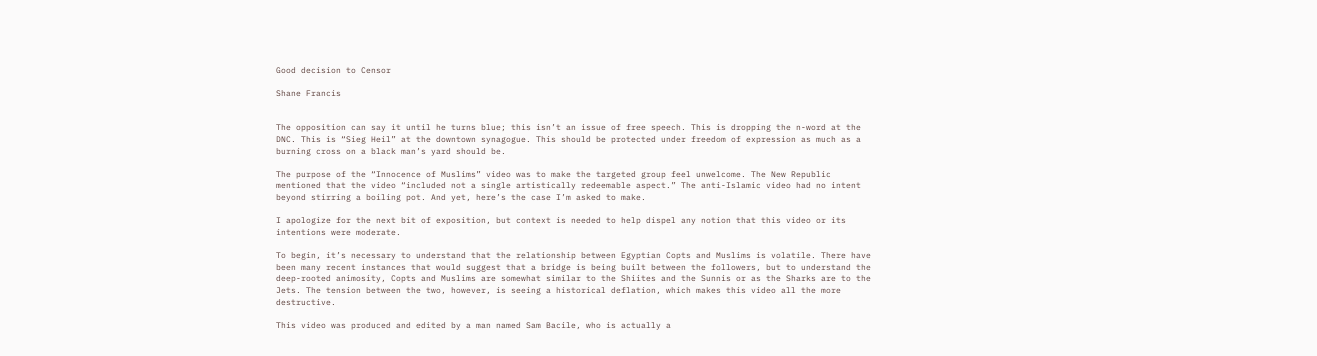Good decision to Censor

Shane Francis


The opposition can say it until he turns blue; this isn’t an issue of free speech. This is dropping the n-word at the DNC. This is “Sieg Heil” at the downtown synagogue. This should be protected under freedom of expression as much as a burning cross on a black man’s yard should be.

The purpose of the “Innocence of Muslims” video was to make the targeted group feel unwelcome. The New Republic mentioned that the video “included not a single artistically redeemable aspect.” The anti-Islamic video had no intent beyond stirring a boiling pot. And yet, here’s the case I’m asked to make.

I apologize for the next bit of exposition, but context is needed to help dispel any notion that this video or its intentions were moderate.

To begin, it’s necessary to understand that the relationship between Egyptian Copts and Muslims is volatile. There have been many recent instances that would suggest that a bridge is being built between the followers, but to understand the deep-rooted animosity, Copts and Muslims are somewhat similar to the Shiites and the Sunnis or as the Sharks are to the Jets. The tension between the two, however, is seeing a historical deflation, which makes this video all the more destructive.

This video was produced and edited by a man named Sam Bacile, who is actually a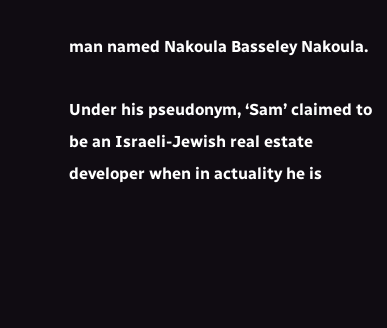man named Nakoula Basseley Nakoula.

Under his pseudonym, ‘Sam’ claimed to be an Israeli-Jewish real estate developer when in actuality he is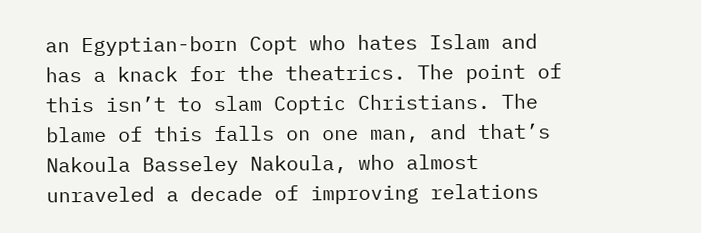an Egyptian-born Copt who hates Islam and has a knack for the theatrics. The point of this isn’t to slam Coptic Christians. The blame of this falls on one man, and that’s Nakoula Basseley Nakoula, who almost unraveled a decade of improving relations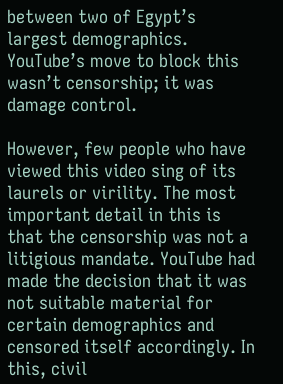between two of Egypt’s largest demographics. YouTube’s move to block this wasn’t censorship; it was damage control.

However, few people who have viewed this video sing of its laurels or virility. The most important detail in this is that the censorship was not a litigious mandate. YouTube had made the decision that it was not suitable material for certain demographics and censored itself accordingly. In this, civil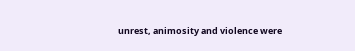unrest, animosity and violence were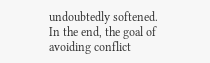undoubtedly softened. In the end, the goal of avoiding conflict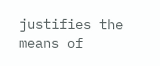justifies the means of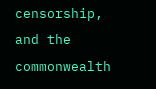censorship, and the commonwealth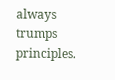always trumps principles.